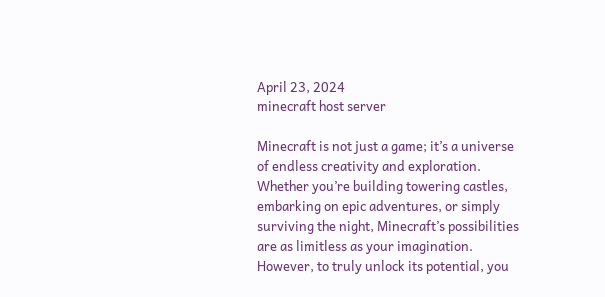April 23, 2024
minecraft host server

Minecraft is not just a game; it’s a universe of endless creativity and exploration. Whether you’re building towering castles, embarking on epic adventures, or simply surviving the night, Minecraft’s possibilities are as limitless as your imagination. However, to truly unlock its potential, you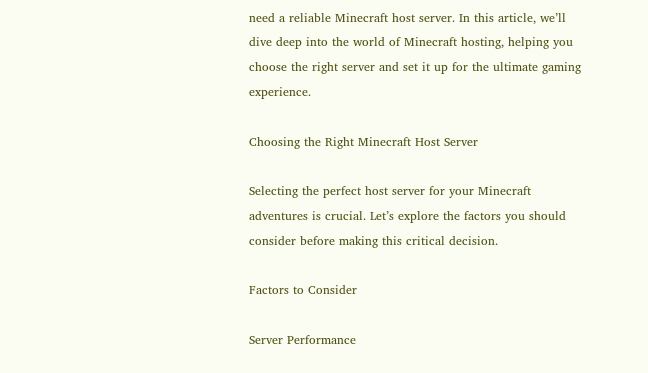need a reliable Minecraft host server. In this article, we’ll dive deep into the world of Minecraft hosting, helping you choose the right server and set it up for the ultimate gaming experience.

Choosing the Right Minecraft Host Server

Selecting the perfect host server for your Minecraft adventures is crucial. Let’s explore the factors you should consider before making this critical decision.

Factors to Consider

Server Performance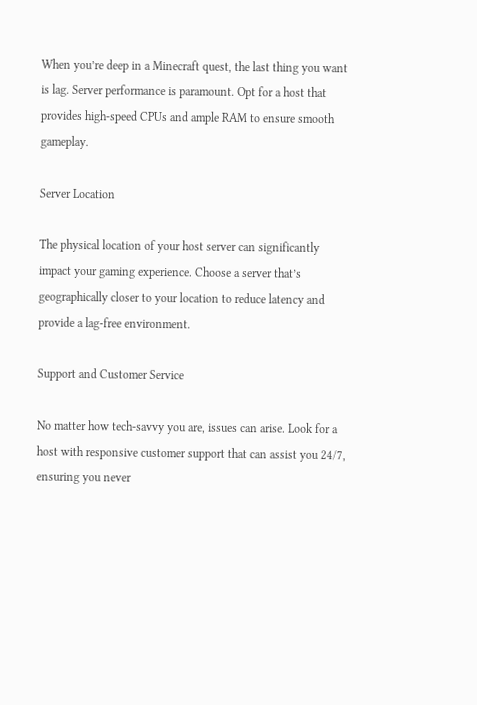When you’re deep in a Minecraft quest, the last thing you want is lag. Server performance is paramount. Opt for a host that provides high-speed CPUs and ample RAM to ensure smooth gameplay.

Server Location

The physical location of your host server can significantly impact your gaming experience. Choose a server that’s geographically closer to your location to reduce latency and provide a lag-free environment.

Support and Customer Service

No matter how tech-savvy you are, issues can arise. Look for a host with responsive customer support that can assist you 24/7, ensuring you never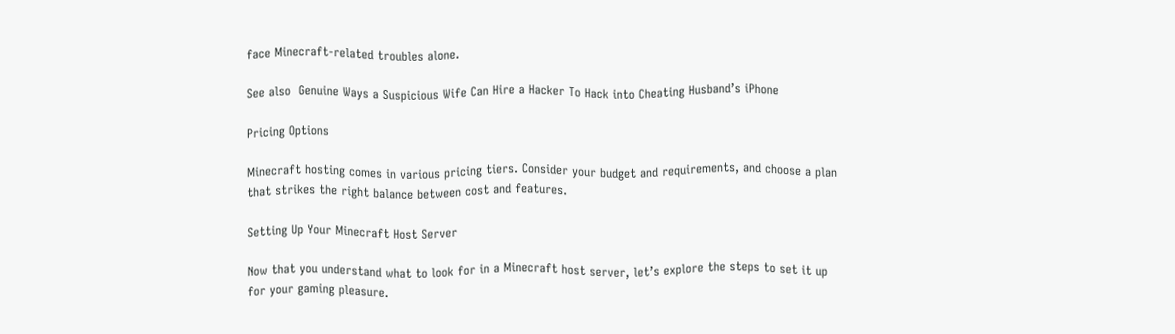face Minecraft-related troubles alone.

See also  Genuine Ways a Suspicious Wife Can Hire a Hacker To Hack into Cheating Husband’s iPhone

Pricing Options

Minecraft hosting comes in various pricing tiers. Consider your budget and requirements, and choose a plan that strikes the right balance between cost and features.

Setting Up Your Minecraft Host Server

Now that you understand what to look for in a Minecraft host server, let’s explore the steps to set it up for your gaming pleasure.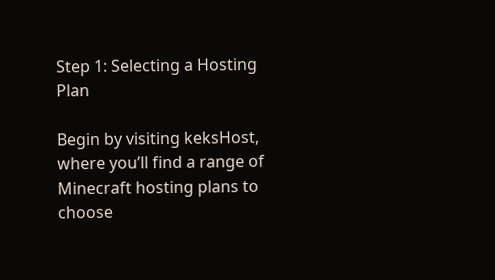Step 1: Selecting a Hosting Plan

Begin by visiting keksHost, where you’ll find a range of Minecraft hosting plans to choose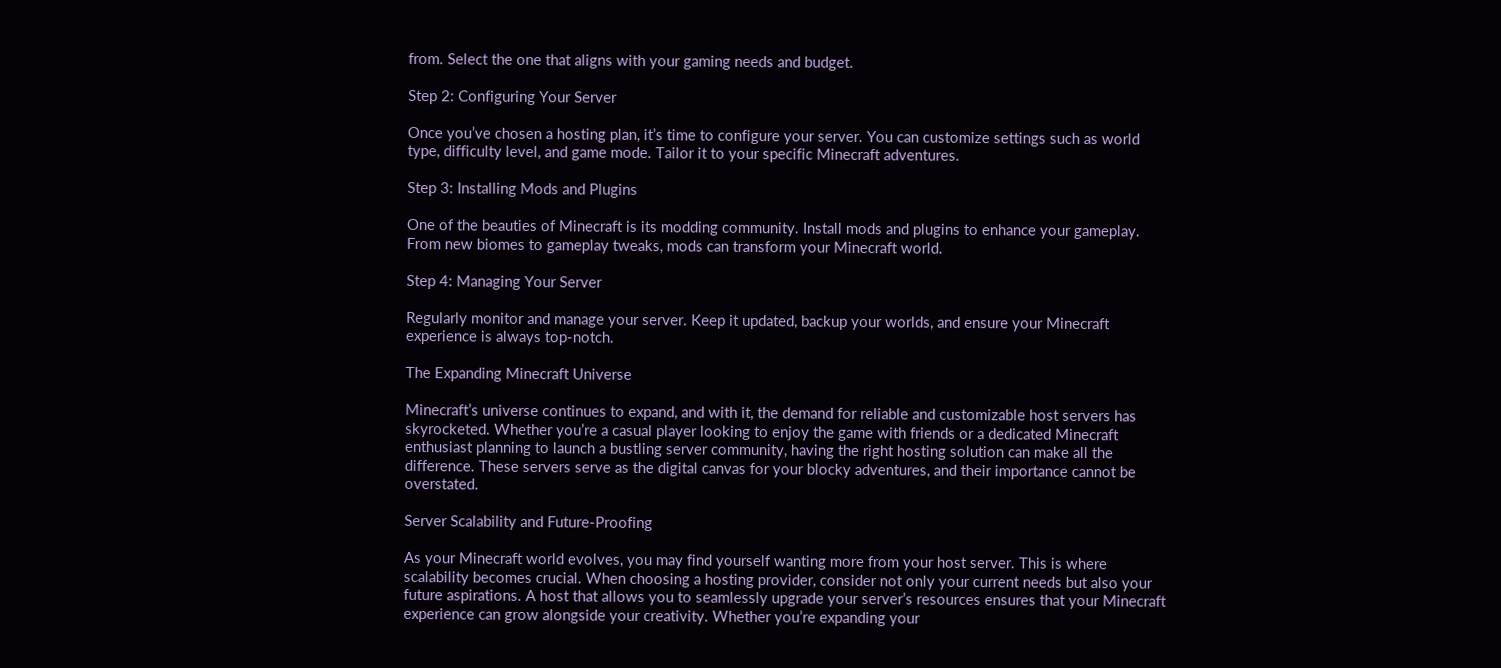from. Select the one that aligns with your gaming needs and budget.

Step 2: Configuring Your Server

Once you’ve chosen a hosting plan, it’s time to configure your server. You can customize settings such as world type, difficulty level, and game mode. Tailor it to your specific Minecraft adventures.

Step 3: Installing Mods and Plugins

One of the beauties of Minecraft is its modding community. Install mods and plugins to enhance your gameplay. From new biomes to gameplay tweaks, mods can transform your Minecraft world.

Step 4: Managing Your Server

Regularly monitor and manage your server. Keep it updated, backup your worlds, and ensure your Minecraft experience is always top-notch.

The Expanding Minecraft Universe

Minecraft’s universe continues to expand, and with it, the demand for reliable and customizable host servers has skyrocketed. Whether you’re a casual player looking to enjoy the game with friends or a dedicated Minecraft enthusiast planning to launch a bustling server community, having the right hosting solution can make all the difference. These servers serve as the digital canvas for your blocky adventures, and their importance cannot be overstated.

Server Scalability and Future-Proofing

As your Minecraft world evolves, you may find yourself wanting more from your host server. This is where scalability becomes crucial. When choosing a hosting provider, consider not only your current needs but also your future aspirations. A host that allows you to seamlessly upgrade your server’s resources ensures that your Minecraft experience can grow alongside your creativity. Whether you’re expanding your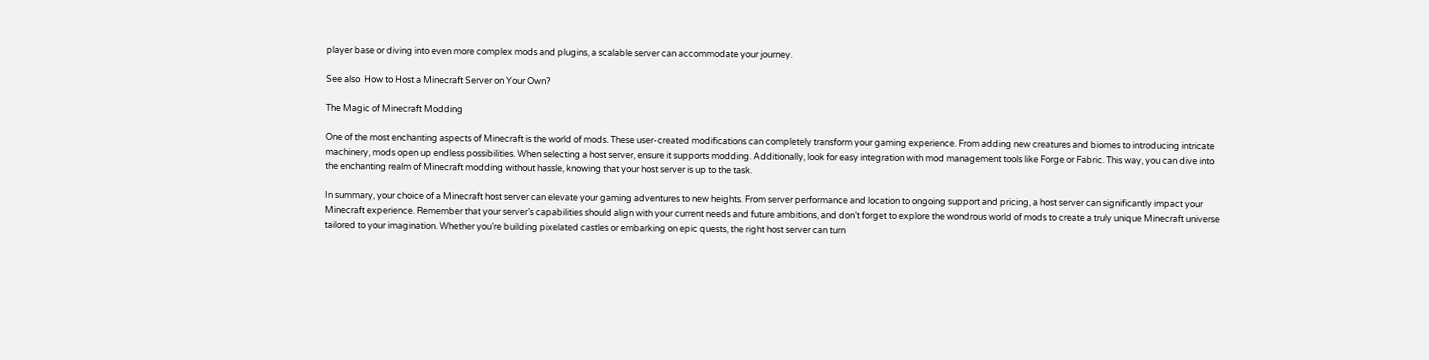player base or diving into even more complex mods and plugins, a scalable server can accommodate your journey.

See also  How to Host a Minecraft Server on Your Own?

The Magic of Minecraft Modding

One of the most enchanting aspects of Minecraft is the world of mods. These user-created modifications can completely transform your gaming experience. From adding new creatures and biomes to introducing intricate machinery, mods open up endless possibilities. When selecting a host server, ensure it supports modding. Additionally, look for easy integration with mod management tools like Forge or Fabric. This way, you can dive into the enchanting realm of Minecraft modding without hassle, knowing that your host server is up to the task.

In summary, your choice of a Minecraft host server can elevate your gaming adventures to new heights. From server performance and location to ongoing support and pricing, a host server can significantly impact your Minecraft experience. Remember that your server’s capabilities should align with your current needs and future ambitions, and don’t forget to explore the wondrous world of mods to create a truly unique Minecraft universe tailored to your imagination. Whether you’re building pixelated castles or embarking on epic quests, the right host server can turn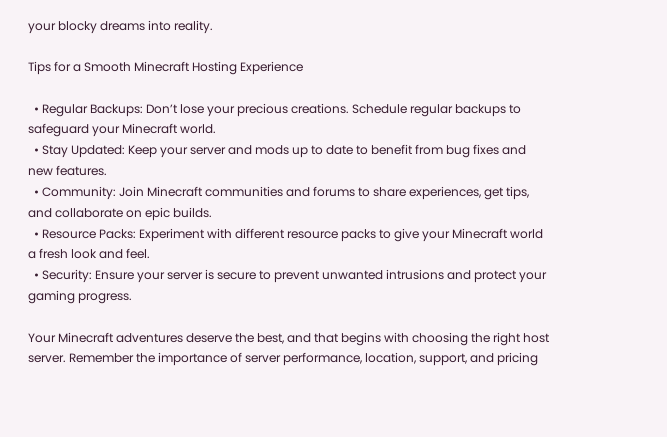your blocky dreams into reality.

Tips for a Smooth Minecraft Hosting Experience

  • Regular Backups: Don’t lose your precious creations. Schedule regular backups to safeguard your Minecraft world.
  • Stay Updated: Keep your server and mods up to date to benefit from bug fixes and new features.
  • Community: Join Minecraft communities and forums to share experiences, get tips, and collaborate on epic builds.
  • Resource Packs: Experiment with different resource packs to give your Minecraft world a fresh look and feel.
  • Security: Ensure your server is secure to prevent unwanted intrusions and protect your gaming progress.

Your Minecraft adventures deserve the best, and that begins with choosing the right host server. Remember the importance of server performance, location, support, and pricing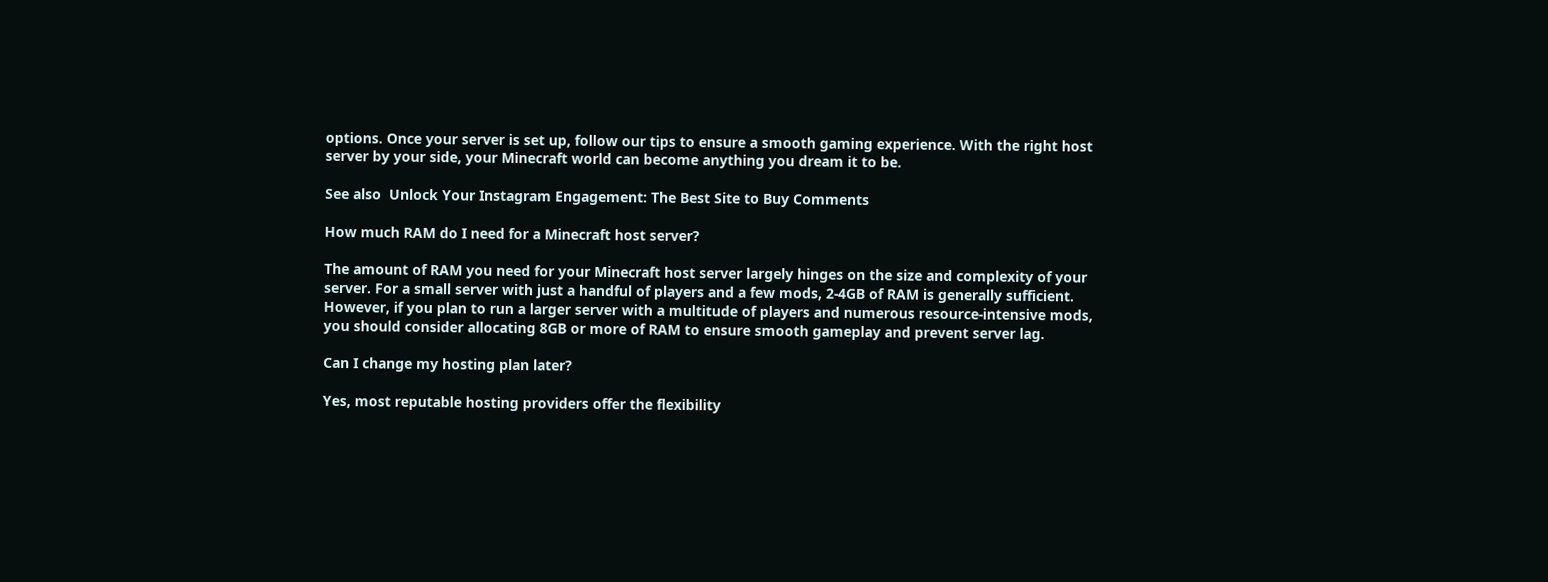options. Once your server is set up, follow our tips to ensure a smooth gaming experience. With the right host server by your side, your Minecraft world can become anything you dream it to be.

See also  Unlock Your Instagram Engagement: The Best Site to Buy Comments

How much RAM do I need for a Minecraft host server?

The amount of RAM you need for your Minecraft host server largely hinges on the size and complexity of your server. For a small server with just a handful of players and a few mods, 2-4GB of RAM is generally sufficient. However, if you plan to run a larger server with a multitude of players and numerous resource-intensive mods, you should consider allocating 8GB or more of RAM to ensure smooth gameplay and prevent server lag.

Can I change my hosting plan later?

Yes, most reputable hosting providers offer the flexibility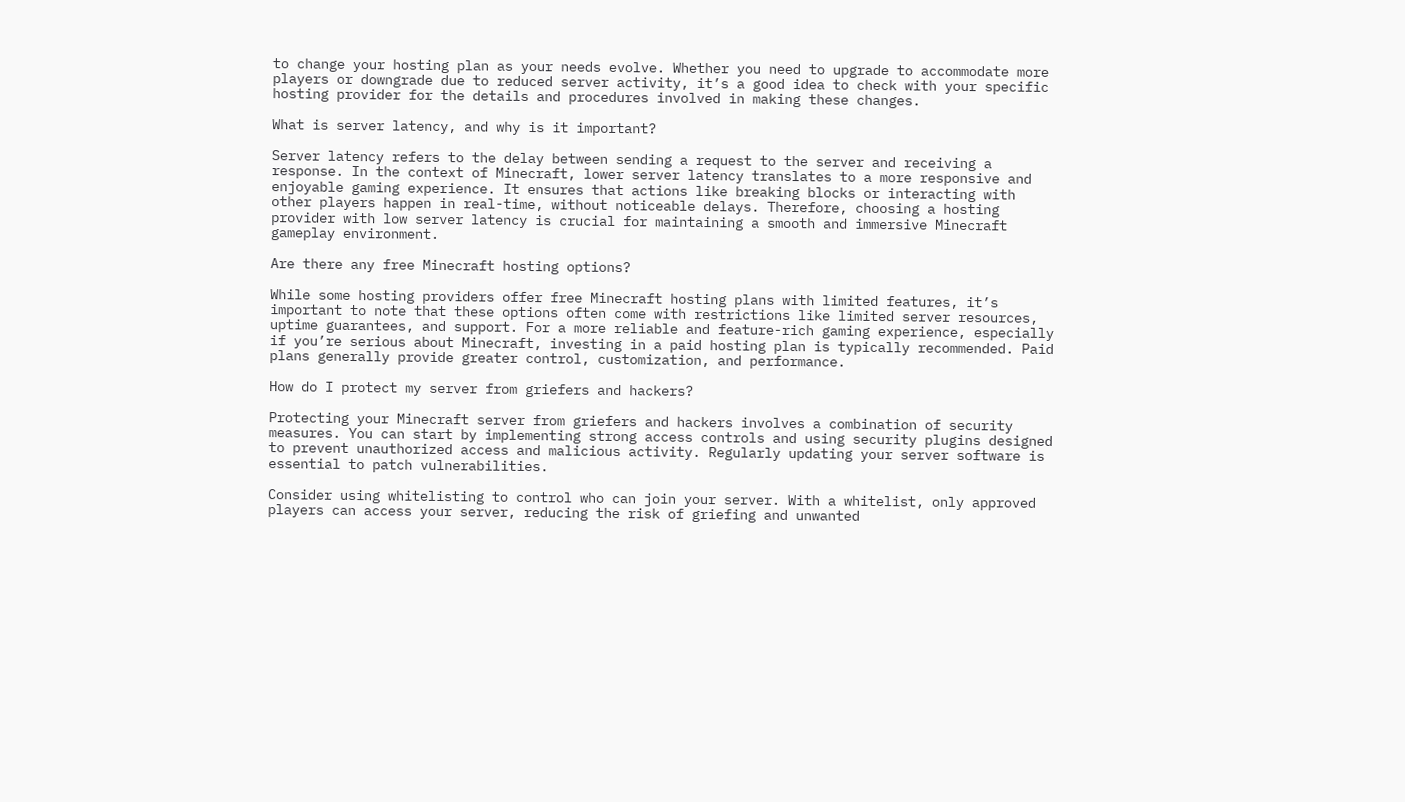to change your hosting plan as your needs evolve. Whether you need to upgrade to accommodate more players or downgrade due to reduced server activity, it’s a good idea to check with your specific hosting provider for the details and procedures involved in making these changes.

What is server latency, and why is it important?

Server latency refers to the delay between sending a request to the server and receiving a response. In the context of Minecraft, lower server latency translates to a more responsive and enjoyable gaming experience. It ensures that actions like breaking blocks or interacting with other players happen in real-time, without noticeable delays. Therefore, choosing a hosting provider with low server latency is crucial for maintaining a smooth and immersive Minecraft gameplay environment.

Are there any free Minecraft hosting options?

While some hosting providers offer free Minecraft hosting plans with limited features, it’s important to note that these options often come with restrictions like limited server resources, uptime guarantees, and support. For a more reliable and feature-rich gaming experience, especially if you’re serious about Minecraft, investing in a paid hosting plan is typically recommended. Paid plans generally provide greater control, customization, and performance.

How do I protect my server from griefers and hackers?

Protecting your Minecraft server from griefers and hackers involves a combination of security measures. You can start by implementing strong access controls and using security plugins designed to prevent unauthorized access and malicious activity. Regularly updating your server software is essential to patch vulnerabilities.

Consider using whitelisting to control who can join your server. With a whitelist, only approved players can access your server, reducing the risk of griefing and unwanted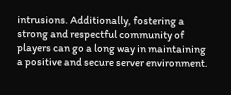intrusions. Additionally, fostering a strong and respectful community of players can go a long way in maintaining a positive and secure server environment.